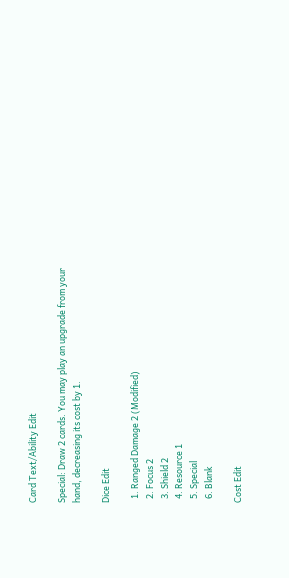Card Text/Ability Edit

Special: Draw 2 cards. You may play an upgrade from your hand, decreasing its cost by 1.

Dice Edit

  1. Ranged Damage 2 (Modified)
  2. Focus 2
  3. Shield 2
  4. Resource 1
  5. Special
  6. Blank

Cost Edit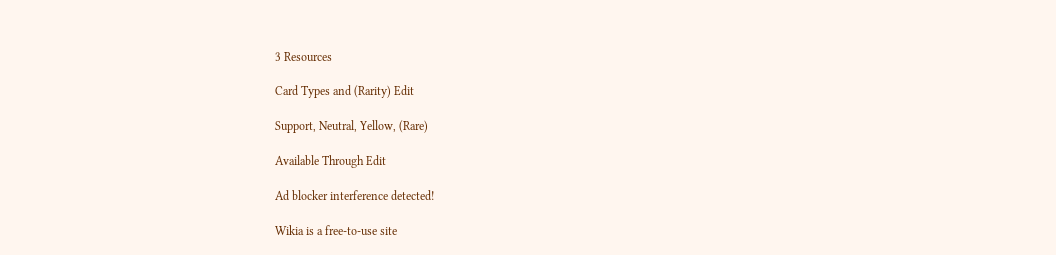3 Resources

Card Types and (Rarity) Edit

Support, Neutral, Yellow, (Rare)

Available Through Edit

Ad blocker interference detected!

Wikia is a free-to-use site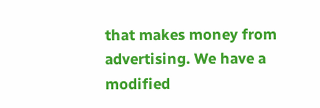that makes money from advertising. We have a modified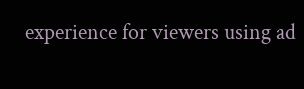experience for viewers using ad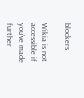blockers

Wikia is not accessible if you’ve made further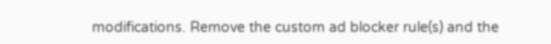modifications. Remove the custom ad blocker rule(s) and the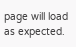page will load as expected.